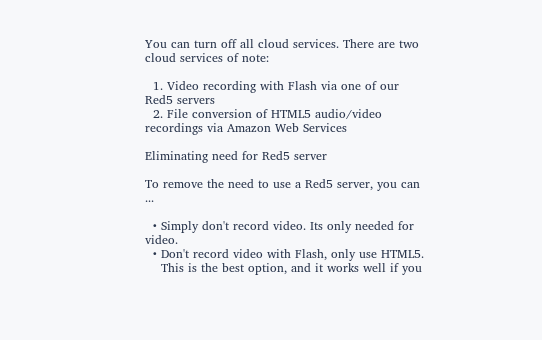You can turn off all cloud services. There are two cloud services of note:

  1. Video recording with Flash via one of our Red5 servers
  2. File conversion of HTML5 audio/video recordings via Amazon Web Services

Eliminating need for Red5 server

To remove the need to use a Red5 server, you can ...

  • Simply don't record video. Its only needed for video.
  • Don't record video with Flash, only use HTML5.
    This is the best option, and it works well if you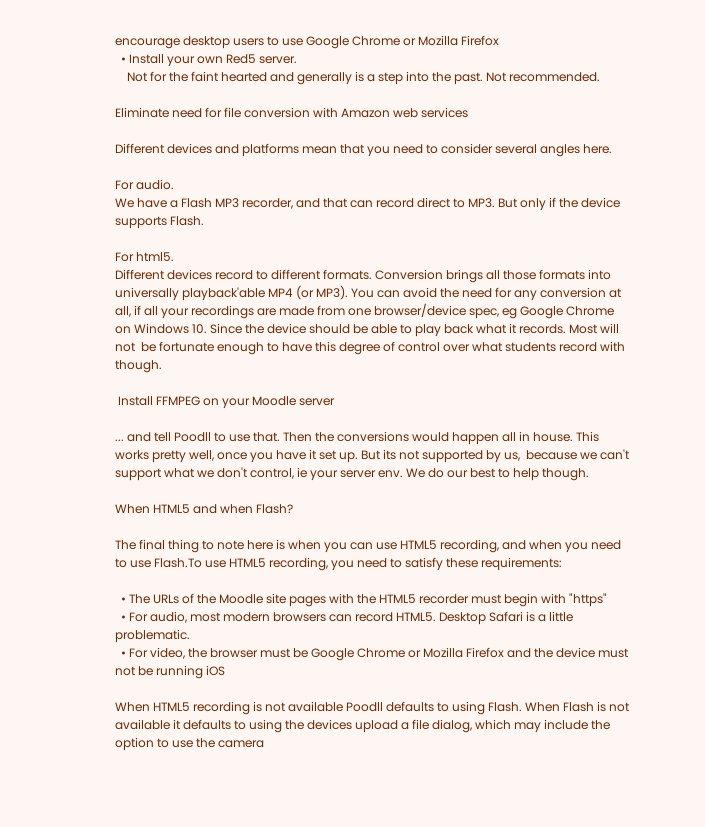encourage desktop users to use Google Chrome or Mozilla Firefox
  • Install your own Red5 server.
    Not for the faint hearted and generally is a step into the past. Not recommended.

Eliminate need for file conversion with Amazon web services

Different devices and platforms mean that you need to consider several angles here.

For audio.
We have a Flash MP3 recorder, and that can record direct to MP3. But only if the device supports Flash.

For html5.
Different devices record to different formats. Conversion brings all those formats into universally playback'able MP4 (or MP3). You can avoid the need for any conversion at all, if all your recordings are made from one browser/device spec, eg Google Chrome on Windows 10. Since the device should be able to play back what it records. Most will not  be fortunate enough to have this degree of control over what students record with though.

 Install FFMPEG on your Moodle server

... and tell Poodll to use that. Then the conversions would happen all in house. This works pretty well, once you have it set up. But its not supported by us,  because we can't support what we don't control, ie your server env. We do our best to help though.

When HTML5 and when Flash?

The final thing to note here is when you can use HTML5 recording, and when you need to use Flash.To use HTML5 recording, you need to satisfy these requirements:

  • The URLs of the Moodle site pages with the HTML5 recorder must begin with "https"
  • For audio, most modern browsers can record HTML5. Desktop Safari is a little problematic.
  • For video, the browser must be Google Chrome or Mozilla Firefox and the device must not be running iOS

When HTML5 recording is not available Poodll defaults to using Flash. When Flash is not available it defaults to using the devices upload a file dialog, which may include the option to use the camera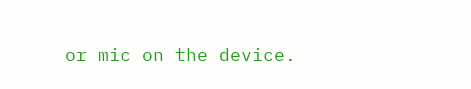or mic on the device.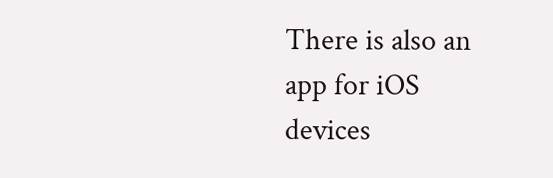There is also an app for iOS devices